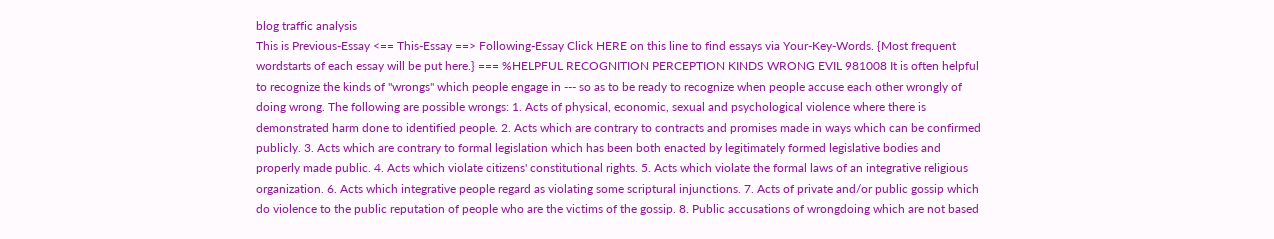blog traffic analysis
This is Previous-Essay <== This-Essay ==> Following-Essay Click HERE on this line to find essays via Your-Key-Words. {Most frequent wordstarts of each essay will be put here.} === %HELPFUL RECOGNITION PERCEPTION KINDS WRONG EVIL 981008 It is often helpful to recognize the kinds of "wrongs" which people engage in --- so as to be ready to recognize when people accuse each other wrongly of doing wrong. The following are possible wrongs: 1. Acts of physical, economic, sexual and psychological violence where there is demonstrated harm done to identified people. 2. Acts which are contrary to contracts and promises made in ways which can be confirmed publicly. 3. Acts which are contrary to formal legislation which has been both enacted by legitimately formed legislative bodies and properly made public. 4. Acts which violate citizens' constitutional rights. 5. Acts which violate the formal laws of an integrative religious organization. 6. Acts which integrative people regard as violating some scriptural injunctions. 7. Acts of private and/or public gossip which do violence to the public reputation of people who are the victims of the gossip. 8. Public accusations of wrongdoing which are not based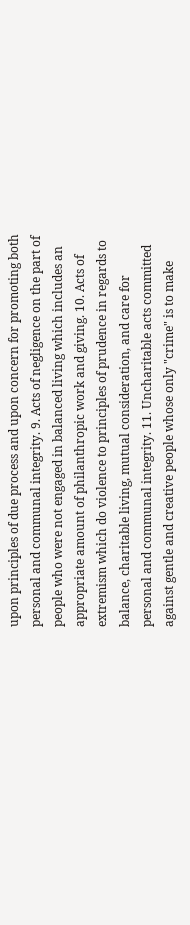upon principles of due process and upon concern for promoting both personal and communal integrity. 9. Acts of negligence on the part of people who were not engaged in balanced living which includes an appropriate amount of philanthropic work and giving. 10. Acts of extremism which do violence to principles of prudence in regards to balance, charitable living, mutual consideration, and care for personal and communal integrity. 11. Uncharitable acts committed against gentle and creative people whose only "crime" is to make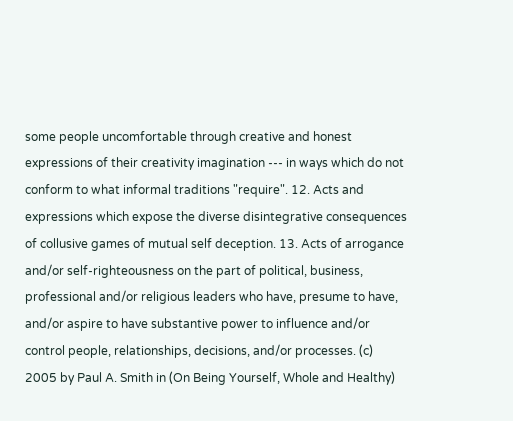some people uncomfortable through creative and honest expressions of their creativity imagination --- in ways which do not conform to what informal traditions "require". 12. Acts and expressions which expose the diverse disintegrative consequences of collusive games of mutual self deception. 13. Acts of arrogance and/or self-righteousness on the part of political, business, professional and/or religious leaders who have, presume to have, and/or aspire to have substantive power to influence and/or control people, relationships, decisions, and/or processes. (c) 2005 by Paul A. Smith in (On Being Yourself, Whole and Healthy)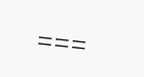===